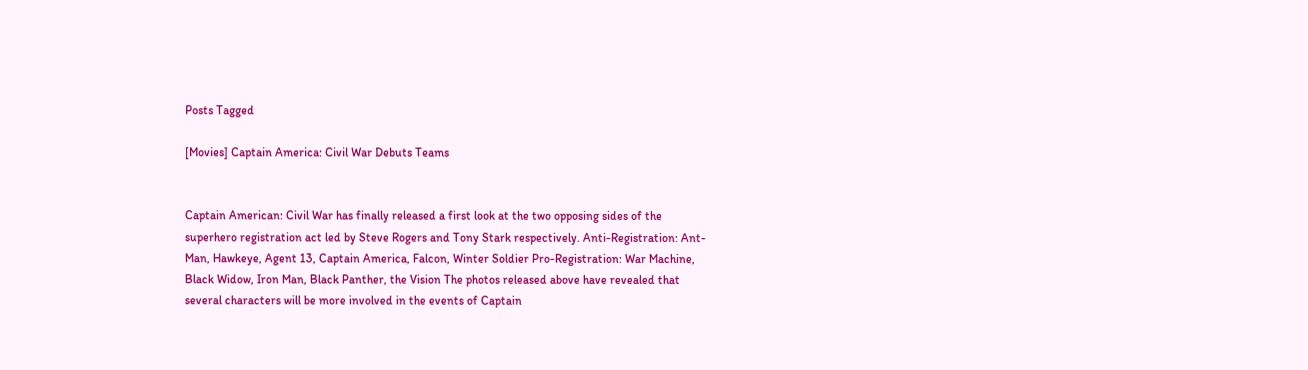Posts Tagged

[Movies] Captain America: Civil War Debuts Teams


Captain American: Civil War has finally released a first look at the two opposing sides of the superhero registration act led by Steve Rogers and Tony Stark respectively. Anti-Registration: Ant-Man, Hawkeye, Agent 13, Captain America, Falcon, Winter Soldier Pro-Registration: War Machine, Black Widow, Iron Man, Black Panther, the Vision The photos released above have revealed that several characters will be more involved in the events of Captain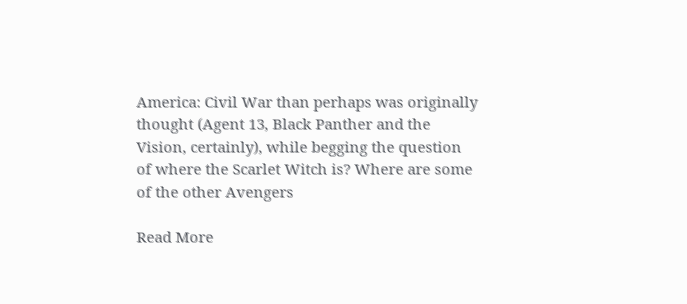America: Civil War than perhaps was originally thought (Agent 13, Black Panther and the Vision, certainly), while begging the question of where the Scarlet Witch is? Where are some of the other Avengers

Read More